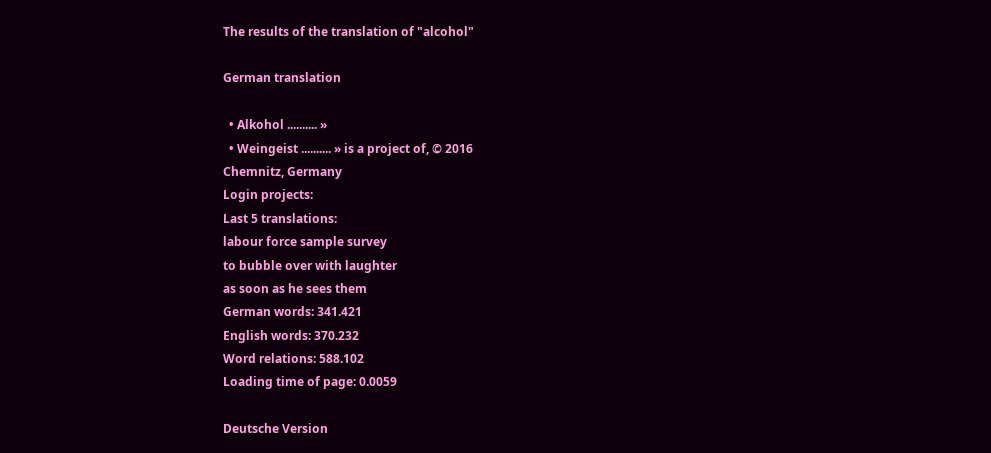The results of the translation of "alcohol"

German translation

  • Alkohol .......... »
  • Weingeist .......... » is a project of, © 2016
Chemnitz, Germany
Login projects:
Last 5 translations:
labour force sample survey
to bubble over with laughter
as soon as he sees them
German words: 341.421
English words: 370.232
Word relations: 588.102
Loading time of page: 0.0059

Deutsche Version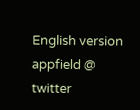English version
appfield @ twitter